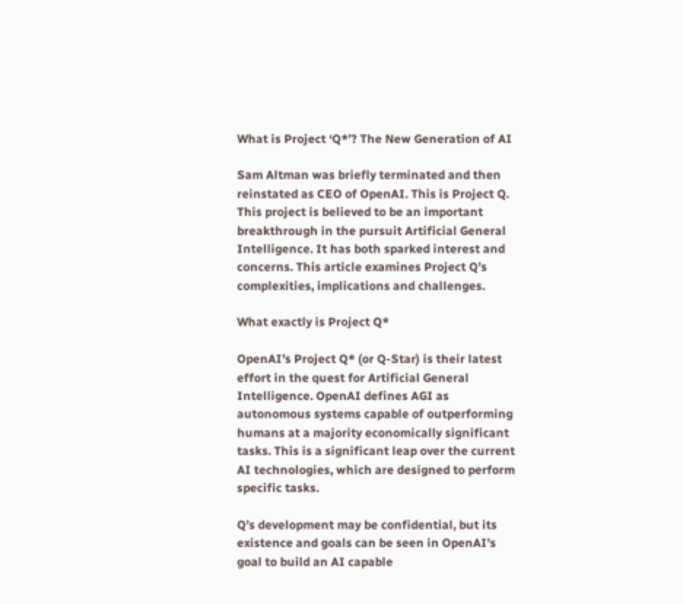What is Project ‘Q*’? The New Generation of AI

Sam Altman was briefly terminated and then reinstated as CEO of OpenAI. This is Project Q. This project is believed to be an important breakthrough in the pursuit Artificial General Intelligence. It has both sparked interest and concerns. This article examines Project Q’s complexities, implications and challenges.

What exactly is Project Q*

OpenAI’s Project Q* (or Q-Star) is their latest effort in the quest for Artificial General Intelligence. OpenAI defines AGI as autonomous systems capable of outperforming humans at a majority economically significant tasks. This is a significant leap over the current AI technologies, which are designed to perform specific tasks.

Q’s development may be confidential, but its existence and goals can be seen in OpenAI’s goal to build an AI capable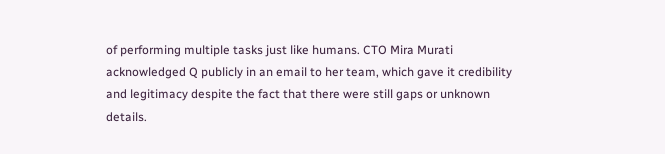of performing multiple tasks just like humans. CTO Mira Murati acknowledged Q publicly in an email to her team, which gave it credibility and legitimacy despite the fact that there were still gaps or unknown details.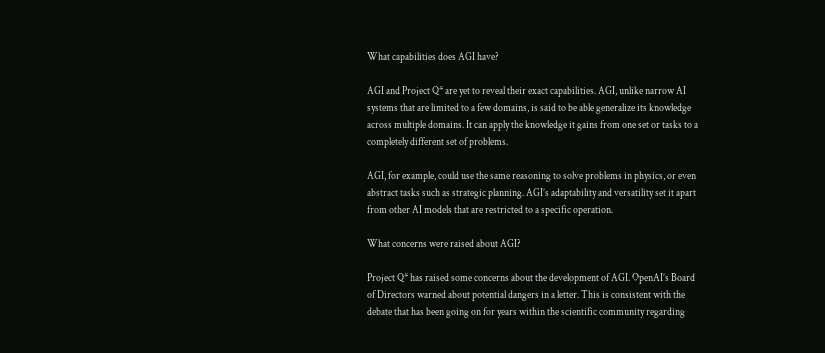What capabilities does AGI have?

AGI and Project Q* are yet to reveal their exact capabilities. AGI, unlike narrow AI systems that are limited to a few domains, is said to be able generalize its knowledge across multiple domains. It can apply the knowledge it gains from one set or tasks to a completely different set of problems.

AGI, for example, could use the same reasoning to solve problems in physics, or even abstract tasks such as strategic planning. AGI’s adaptability and versatility set it apart from other AI models that are restricted to a specific operation.

What concerns were raised about AGI?

Project Q* has raised some concerns about the development of AGI. OpenAI’s Board of Directors warned about potential dangers in a letter. This is consistent with the debate that has been going on for years within the scientific community regarding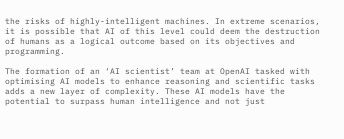the risks of highly-intelligent machines. In extreme scenarios, it is possible that AI of this level could deem the destruction of humans as a logical outcome based on its objectives and programming.

The formation of an ‘AI scientist’ team at OpenAI tasked with optimising AI models to enhance reasoning and scientific tasks adds a new layer of complexity. These AI models have the potential to surpass human intelligence and not just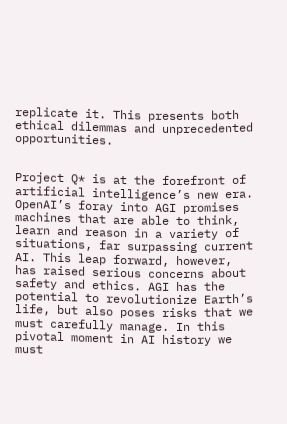replicate it. This presents both ethical dilemmas and unprecedented opportunities.


Project Q* is at the forefront of artificial intelligence’s new era. OpenAI’s foray into AGI promises machines that are able to think, learn and reason in a variety of situations, far surpassing current AI. This leap forward, however, has raised serious concerns about safety and ethics. AGI has the potential to revolutionize Earth’s life, but also poses risks that we must carefully manage. In this pivotal moment in AI history we must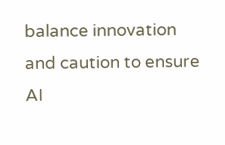balance innovation and caution to ensure AI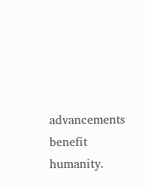advancements benefit humanity.